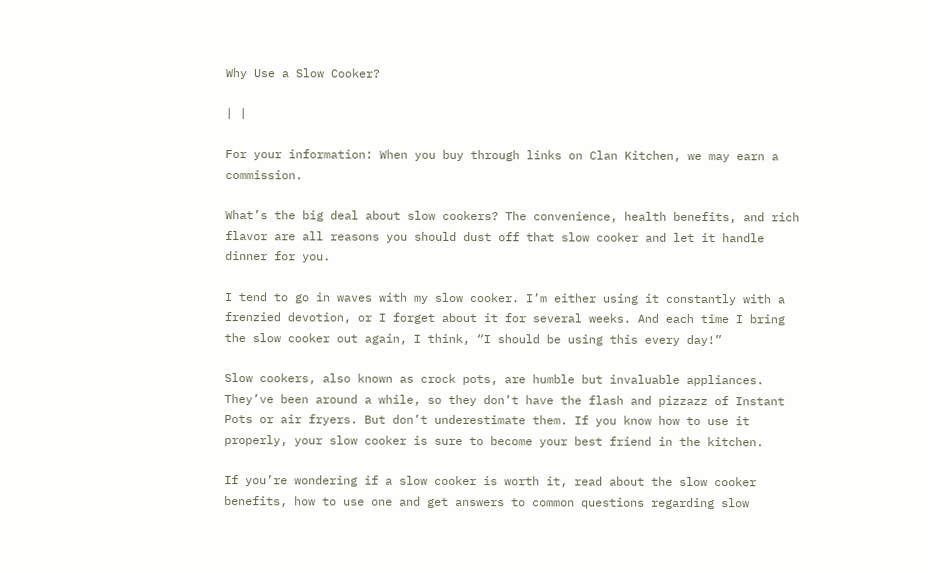Why Use a Slow Cooker?

| |

For your information: When you buy through links on Clan Kitchen, we may earn a commission.

What’s the big deal about slow cookers? The convenience, health benefits, and rich flavor are all reasons you should dust off that slow cooker and let it handle dinner for you.

I tend to go in waves with my slow cooker. I’m either using it constantly with a frenzied devotion, or I forget about it for several weeks. And each time I bring the slow cooker out again, I think, “I should be using this every day!”

Slow cookers, also known as crock pots, are humble but invaluable appliances. They’ve been around a while, so they don’t have the flash and pizzazz of Instant Pots or air fryers. But don’t underestimate them. If you know how to use it properly, your slow cooker is sure to become your best friend in the kitchen.

If you’re wondering if a slow cooker is worth it, read about the slow cooker benefits, how to use one and get answers to common questions regarding slow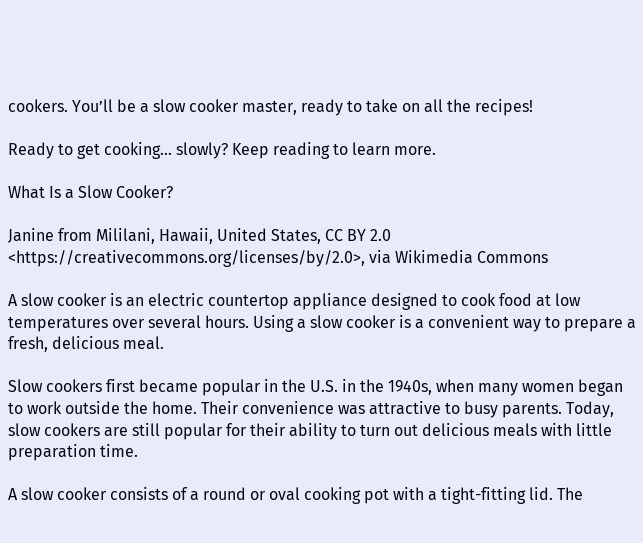cookers. You’ll be a slow cooker master, ready to take on all the recipes!

Ready to get cooking… slowly? Keep reading to learn more.

What Is a Slow Cooker?

Janine from Mililani, Hawaii, United States, CC BY 2.0 <https://creativecommons.org/licenses/by/2.0>, via Wikimedia Commons

A slow cooker is an electric countertop appliance designed to cook food at low temperatures over several hours. Using a slow cooker is a convenient way to prepare a fresh, delicious meal.

Slow cookers first became popular in the U.S. in the 1940s, when many women began to work outside the home. Their convenience was attractive to busy parents. Today, slow cookers are still popular for their ability to turn out delicious meals with little preparation time.

A slow cooker consists of a round or oval cooking pot with a tight-fitting lid. The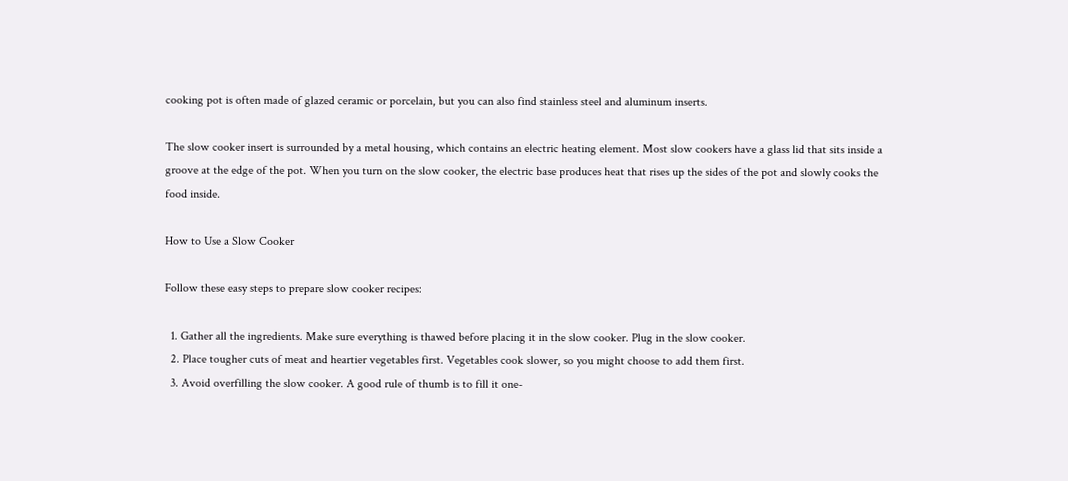cooking pot is often made of glazed ceramic or porcelain, but you can also find stainless steel and aluminum inserts.

The slow cooker insert is surrounded by a metal housing, which contains an electric heating element. Most slow cookers have a glass lid that sits inside a groove at the edge of the pot. When you turn on the slow cooker, the electric base produces heat that rises up the sides of the pot and slowly cooks the food inside.

How to Use a Slow Cooker

Follow these easy steps to prepare slow cooker recipes:

  1. Gather all the ingredients. Make sure everything is thawed before placing it in the slow cooker. Plug in the slow cooker.
  2. Place tougher cuts of meat and heartier vegetables first. Vegetables cook slower, so you might choose to add them first.
  3. Avoid overfilling the slow cooker. A good rule of thumb is to fill it one-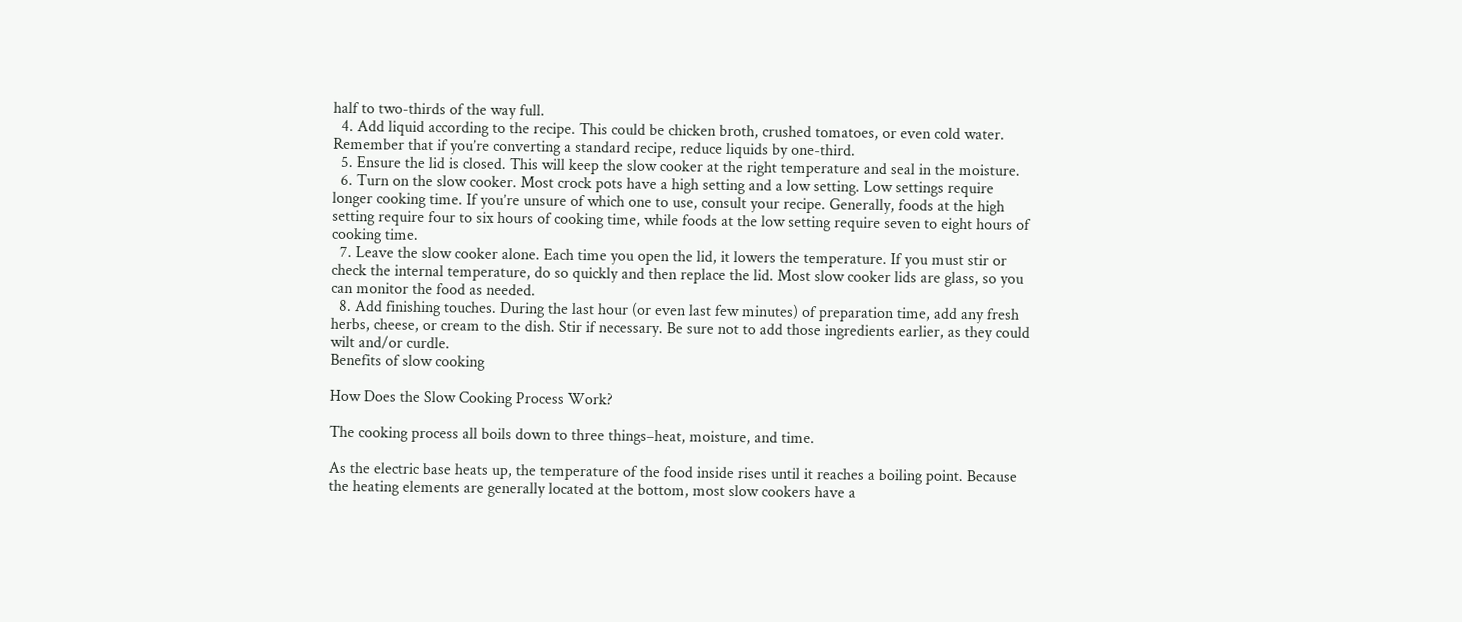half to two-thirds of the way full.
  4. Add liquid according to the recipe. This could be chicken broth, crushed tomatoes, or even cold water. Remember that if you’re converting a standard recipe, reduce liquids by one-third.
  5. Ensure the lid is closed. This will keep the slow cooker at the right temperature and seal in the moisture.
  6. Turn on the slow cooker. Most crock pots have a high setting and a low setting. Low settings require longer cooking time. If you’re unsure of which one to use, consult your recipe. Generally, foods at the high setting require four to six hours of cooking time, while foods at the low setting require seven to eight hours of cooking time.
  7. Leave the slow cooker alone. Each time you open the lid, it lowers the temperature. If you must stir or check the internal temperature, do so quickly and then replace the lid. Most slow cooker lids are glass, so you can monitor the food as needed.
  8. Add finishing touches. During the last hour (or even last few minutes) of preparation time, add any fresh herbs, cheese, or cream to the dish. Stir if necessary. Be sure not to add those ingredients earlier, as they could wilt and/or curdle.
Benefits of slow cooking

How Does the Slow Cooking Process Work?

The cooking process all boils down to three things–heat, moisture, and time.

As the electric base heats up, the temperature of the food inside rises until it reaches a boiling point. Because the heating elements are generally located at the bottom, most slow cookers have a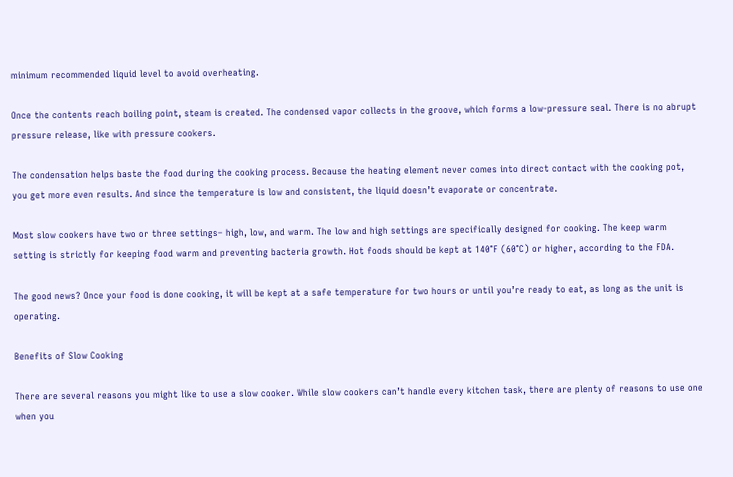minimum recommended liquid level to avoid overheating.

Once the contents reach boiling point, steam is created. The condensed vapor collects in the groove, which forms a low-pressure seal. There is no abrupt pressure release, like with pressure cookers.

The condensation helps baste the food during the cooking process. Because the heating element never comes into direct contact with the cooking pot, you get more even results. And since the temperature is low and consistent, the liquid doesn’t evaporate or concentrate.

Most slow cookers have two or three settings– high, low, and warm. The low and high settings are specifically designed for cooking. The keep warm setting is strictly for keeping food warm and preventing bacteria growth. Hot foods should be kept at 140°F (60°C) or higher, according to the FDA.

The good news? Once your food is done cooking, it will be kept at a safe temperature for two hours or until you’re ready to eat, as long as the unit is operating.

Benefits of Slow Cooking

There are several reasons you might like to use a slow cooker. While slow cookers can’t handle every kitchen task, there are plenty of reasons to use one when you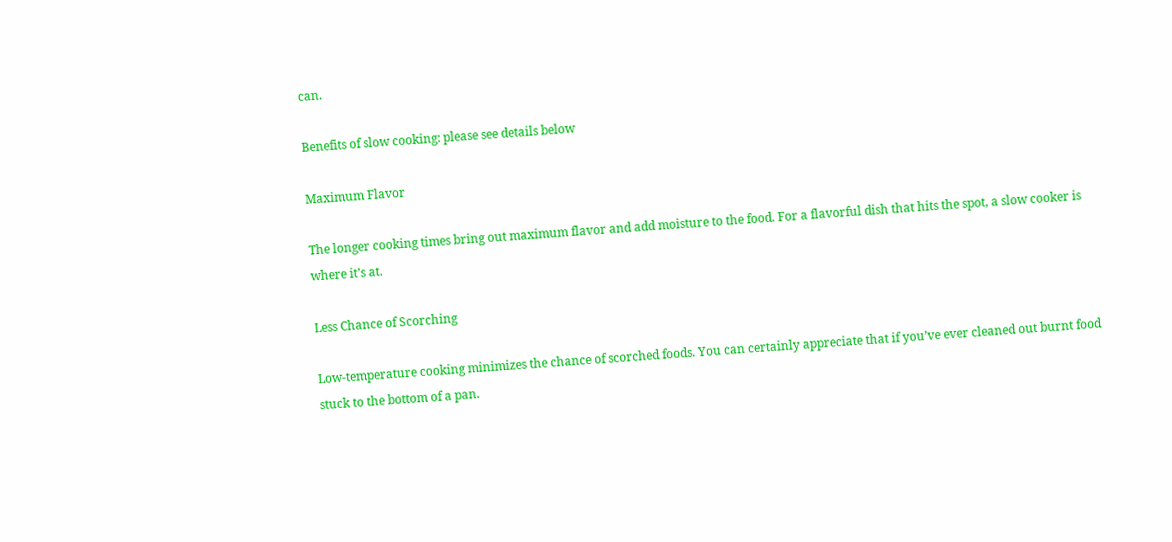can.

Benefits of slow cooking: please see details below

Maximum Flavor

The longer cooking times bring out maximum flavor and add moisture to the food. For a flavorful dish that hits the spot, a slow cooker is where it’s at.

Less Chance of Scorching

Low-temperature cooking minimizes the chance of scorched foods. You can certainly appreciate that if you’ve ever cleaned out burnt food stuck to the bottom of a pan.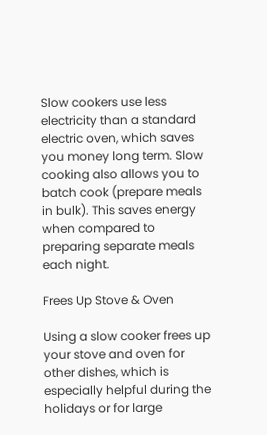Slow cookers use less electricity than a standard electric oven, which saves you money long term. Slow cooking also allows you to batch cook (prepare meals in bulk). This saves energy when compared to preparing separate meals each night.

Frees Up Stove & Oven

Using a slow cooker frees up your stove and oven for other dishes, which is especially helpful during the holidays or for large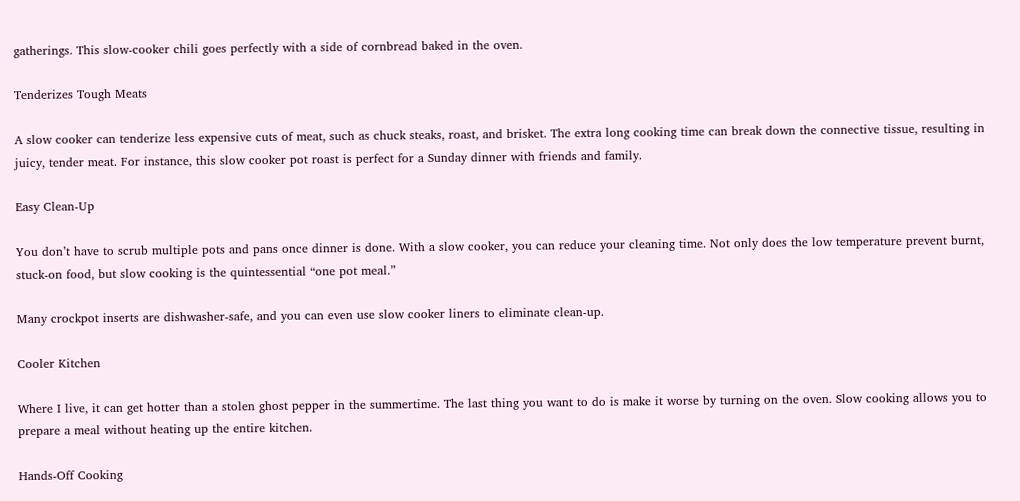gatherings. This slow-cooker chili goes perfectly with a side of cornbread baked in the oven.

Tenderizes Tough Meats

A slow cooker can tenderize less expensive cuts of meat, such as chuck steaks, roast, and brisket. The extra long cooking time can break down the connective tissue, resulting in juicy, tender meat. For instance, this slow cooker pot roast is perfect for a Sunday dinner with friends and family.

Easy Clean-Up

You don’t have to scrub multiple pots and pans once dinner is done. With a slow cooker, you can reduce your cleaning time. Not only does the low temperature prevent burnt, stuck-on food, but slow cooking is the quintessential “one pot meal.”

Many crockpot inserts are dishwasher-safe, and you can even use slow cooker liners to eliminate clean-up.

Cooler Kitchen

Where I live, it can get hotter than a stolen ghost pepper in the summertime. The last thing you want to do is make it worse by turning on the oven. Slow cooking allows you to prepare a meal without heating up the entire kitchen.

Hands-Off Cooking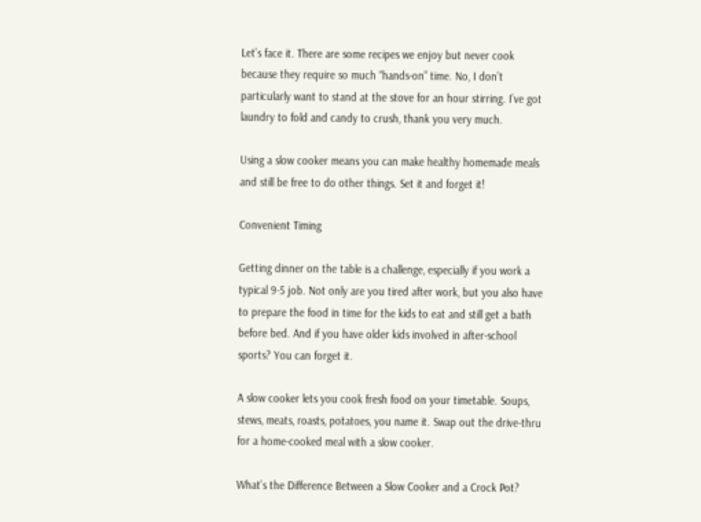Let’s face it. There are some recipes we enjoy but never cook because they require so much “hands-on” time. No, I don’t particularly want to stand at the stove for an hour stirring. I’ve got laundry to fold and candy to crush, thank you very much.

Using a slow cooker means you can make healthy homemade meals and still be free to do other things. Set it and forget it!

Convenient Timing

Getting dinner on the table is a challenge, especially if you work a typical 9-5 job. Not only are you tired after work, but you also have to prepare the food in time for the kids to eat and still get a bath before bed. And if you have older kids involved in after-school sports? You can forget it.

A slow cooker lets you cook fresh food on your timetable. Soups, stews, meats, roasts, potatoes, you name it. Swap out the drive-thru for a home-cooked meal with a slow cooker.

What’s the Difference Between a Slow Cooker and a Crock Pot?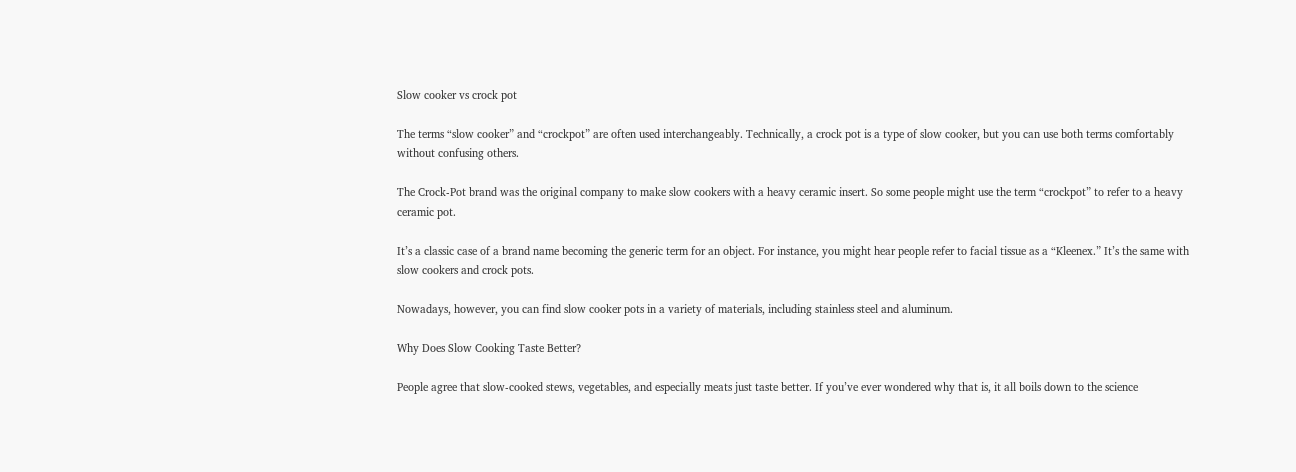Slow cooker vs crock pot

The terms “slow cooker” and “crockpot” are often used interchangeably. Technically, a crock pot is a type of slow cooker, but you can use both terms comfortably without confusing others.

The Crock-Pot brand was the original company to make slow cookers with a heavy ceramic insert. So some people might use the term “crockpot” to refer to a heavy ceramic pot.

It’s a classic case of a brand name becoming the generic term for an object. For instance, you might hear people refer to facial tissue as a “Kleenex.” It’s the same with slow cookers and crock pots.

Nowadays, however, you can find slow cooker pots in a variety of materials, including stainless steel and aluminum.

Why Does Slow Cooking Taste Better?

People agree that slow-cooked stews, vegetables, and especially meats just taste better. If you’ve ever wondered why that is, it all boils down to the science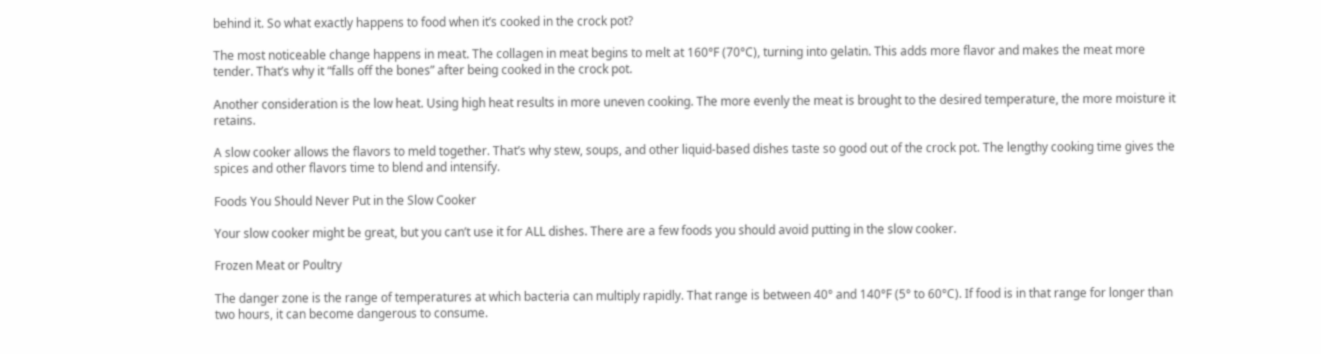behind it. So what exactly happens to food when it’s cooked in the crock pot?

The most noticeable change happens in meat. The collagen in meat begins to melt at 160°F (70°C), turning into gelatin. This adds more flavor and makes the meat more tender. That’s why it “falls off the bones” after being cooked in the crock pot.

Another consideration is the low heat. Using high heat results in more uneven cooking. The more evenly the meat is brought to the desired temperature, the more moisture it retains.

A slow cooker allows the flavors to meld together. That’s why stew, soups, and other liquid-based dishes taste so good out of the crock pot. The lengthy cooking time gives the spices and other flavors time to blend and intensify.

Foods You Should Never Put in the Slow Cooker

Your slow cooker might be great, but you can’t use it for ALL dishes. There are a few foods you should avoid putting in the slow cooker.

Frozen Meat or Poultry

The danger zone is the range of temperatures at which bacteria can multiply rapidly. That range is between 40° and 140°F (5° to 60°C). If food is in that range for longer than two hours, it can become dangerous to consume.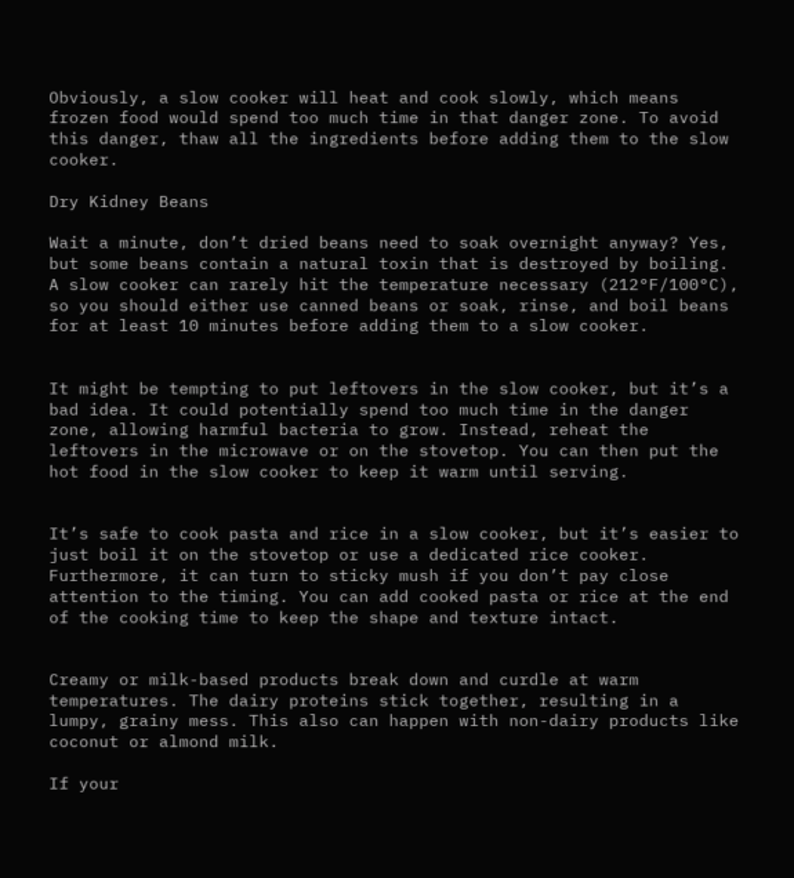Obviously, a slow cooker will heat and cook slowly, which means frozen food would spend too much time in that danger zone. To avoid this danger, thaw all the ingredients before adding them to the slow cooker.

Dry Kidney Beans

Wait a minute, don’t dried beans need to soak overnight anyway? Yes, but some beans contain a natural toxin that is destroyed by boiling. A slow cooker can rarely hit the temperature necessary (212°F/100°C), so you should either use canned beans or soak, rinse, and boil beans for at least 10 minutes before adding them to a slow cooker.


It might be tempting to put leftovers in the slow cooker, but it’s a bad idea. It could potentially spend too much time in the danger zone, allowing harmful bacteria to grow. Instead, reheat the leftovers in the microwave or on the stovetop. You can then put the hot food in the slow cooker to keep it warm until serving.


It’s safe to cook pasta and rice in a slow cooker, but it’s easier to just boil it on the stovetop or use a dedicated rice cooker. Furthermore, it can turn to sticky mush if you don’t pay close attention to the timing. You can add cooked pasta or rice at the end of the cooking time to keep the shape and texture intact.


Creamy or milk-based products break down and curdle at warm temperatures. The dairy proteins stick together, resulting in a lumpy, grainy mess. This also can happen with non-dairy products like coconut or almond milk.

If your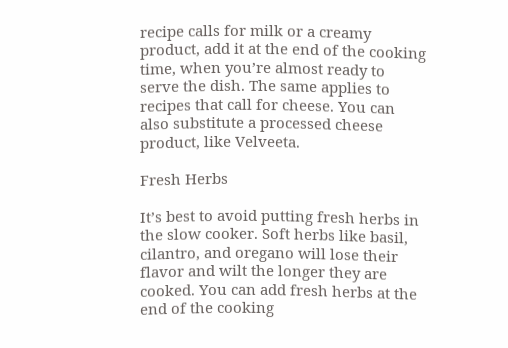recipe calls for milk or a creamy product, add it at the end of the cooking time, when you’re almost ready to serve the dish. The same applies to recipes that call for cheese. You can also substitute a processed cheese product, like Velveeta.

Fresh Herbs

It’s best to avoid putting fresh herbs in the slow cooker. Soft herbs like basil, cilantro, and oregano will lose their flavor and wilt the longer they are cooked. You can add fresh herbs at the end of the cooking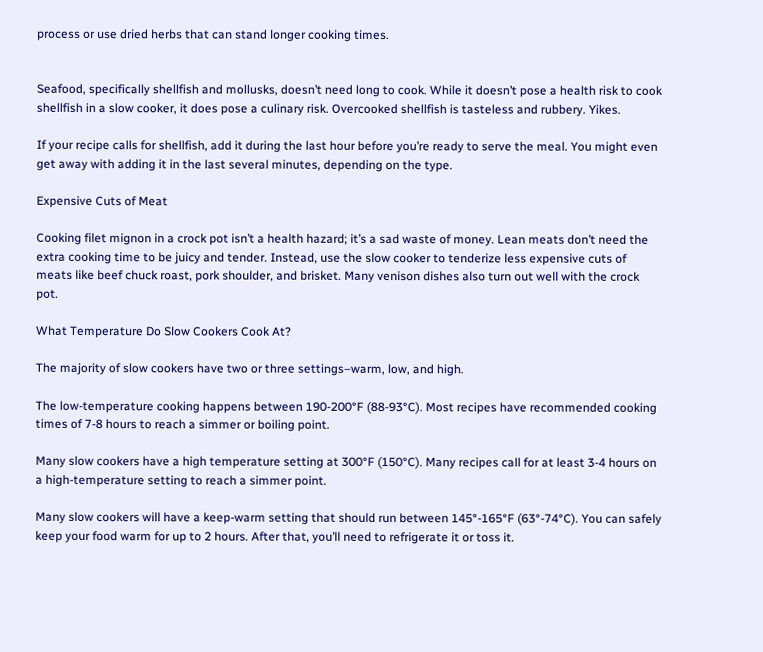process or use dried herbs that can stand longer cooking times.


Seafood, specifically shellfish and mollusks, doesn’t need long to cook. While it doesn’t pose a health risk to cook shellfish in a slow cooker, it does pose a culinary risk. Overcooked shellfish is tasteless and rubbery. Yikes.

If your recipe calls for shellfish, add it during the last hour before you’re ready to serve the meal. You might even get away with adding it in the last several minutes, depending on the type.

Expensive Cuts of Meat

Cooking filet mignon in a crock pot isn’t a health hazard; it’s a sad waste of money. Lean meats don’t need the extra cooking time to be juicy and tender. Instead, use the slow cooker to tenderize less expensive cuts of meats like beef chuck roast, pork shoulder, and brisket. Many venison dishes also turn out well with the crock pot.

What Temperature Do Slow Cookers Cook At?

The majority of slow cookers have two or three settings–warm, low, and high.

The low-temperature cooking happens between 190-200°F (88-93°C). Most recipes have recommended cooking times of 7-8 hours to reach a simmer or boiling point.

Many slow cookers have a high temperature setting at 300°F (150°C). Many recipes call for at least 3-4 hours on a high-temperature setting to reach a simmer point.

Many slow cookers will have a keep-warm setting that should run between 145°-165°F (63°-74°C). You can safely keep your food warm for up to 2 hours. After that, you’ll need to refrigerate it or toss it.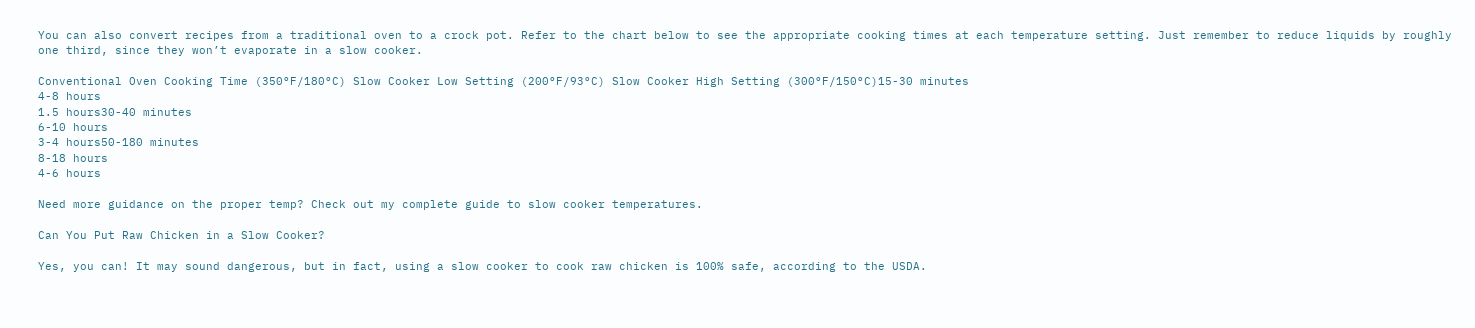You can also convert recipes from a traditional oven to a crock pot. Refer to the chart below to see the appropriate cooking times at each temperature setting. Just remember to reduce liquids by roughly one third, since they won’t evaporate in a slow cooker.

Conventional Oven Cooking Time (350°F/180°C) Slow Cooker Low Setting (200°F/93°C) Slow Cooker High Setting (300°F/150°C)15-30 minutes
4-8 hours
1.5 hours30-40 minutes
6-10 hours
3-4 hours50-180 minutes
8-18 hours
4-6 hours

Need more guidance on the proper temp? Check out my complete guide to slow cooker temperatures.

Can You Put Raw Chicken in a Slow Cooker?

Yes, you can! It may sound dangerous, but in fact, using a slow cooker to cook raw chicken is 100% safe, according to the USDA.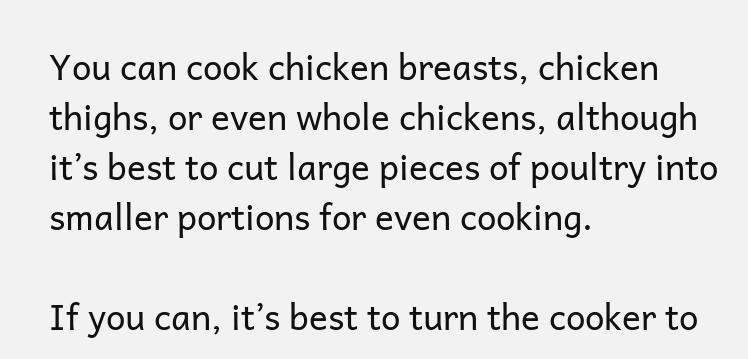You can cook chicken breasts, chicken thighs, or even whole chickens, although it’s best to cut large pieces of poultry into smaller portions for even cooking.

If you can, it’s best to turn the cooker to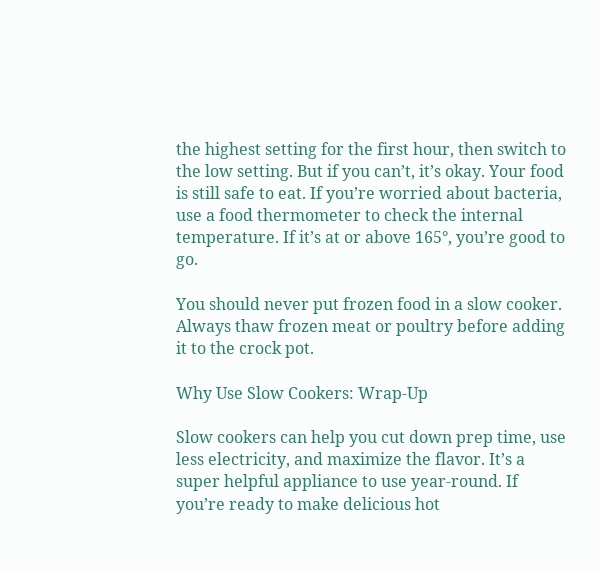the highest setting for the first hour, then switch to the low setting. But if you can’t, it’s okay. Your food is still safe to eat. If you’re worried about bacteria, use a food thermometer to check the internal temperature. If it’s at or above 165°, you’re good to go.

You should never put frozen food in a slow cooker. Always thaw frozen meat or poultry before adding it to the crock pot.

Why Use Slow Cookers: Wrap-Up

Slow cookers can help you cut down prep time, use less electricity, and maximize the flavor. It’s a super helpful appliance to use year-round. If you’re ready to make delicious hot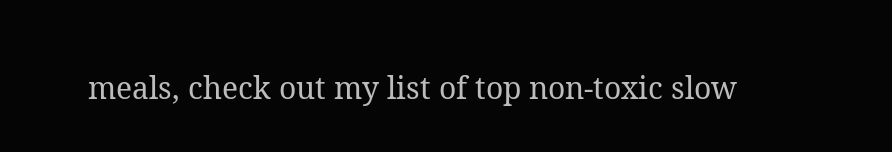meals, check out my list of top non-toxic slow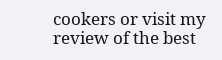cookers or visit my review of the best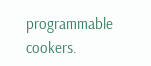programmable cookers.